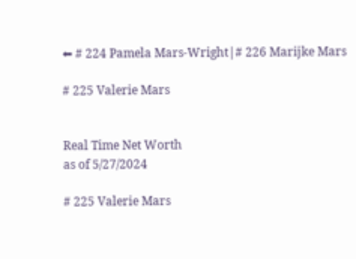⬅ # 224 Pamela Mars-Wright|# 226 Marijke Mars

# 225 Valerie Mars


Real Time Net Worth
as of 5/27/2024

# 225 Valerie Mars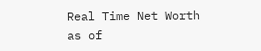Real Time Net Worth
as of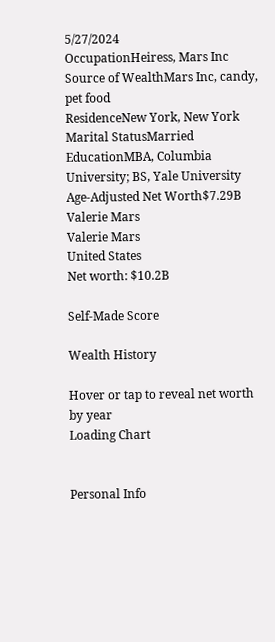5/27/2024
OccupationHeiress, Mars Inc
Source of WealthMars Inc, candy, pet food
ResidenceNew York, New York
Marital StatusMarried
EducationMBA, Columbia University; BS, Yale University
Age-Adjusted Net Worth$7.29B
Valerie Mars
Valerie Mars
United States
Net worth: $10.2B

Self-Made Score

Wealth History

Hover or tap to reveal net worth by year
Loading Chart


Personal Info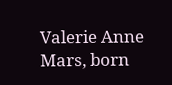Valerie Anne Mars, born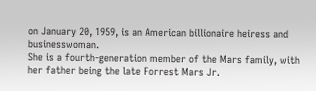on January 20, 1959, is an American billionaire heiress and businesswoman.
She is a fourth-generation member of the Mars family, with her father being the late Forrest Mars Jr.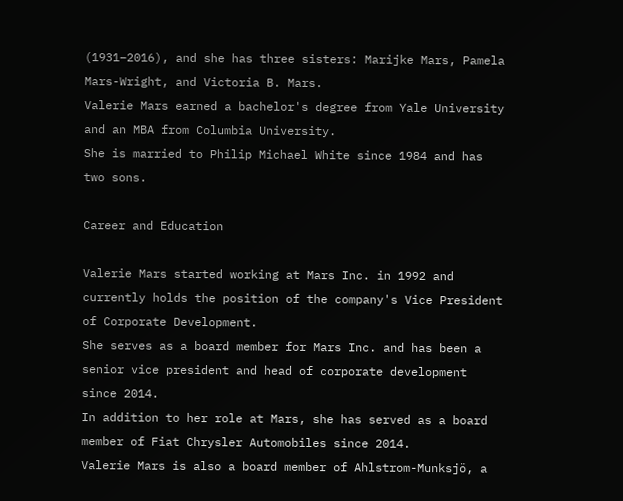(1931–2016), and she has three sisters: Marijke Mars, Pamela Mars-Wright, and Victoria B. Mars.
Valerie Mars earned a bachelor's degree from Yale University and an MBA from Columbia University.
She is married to Philip Michael White since 1984 and has two sons.

Career and Education

Valerie Mars started working at Mars Inc. in 1992 and currently holds the position of the company's Vice President of Corporate Development.
She serves as a board member for Mars Inc. and has been a senior vice president and head of corporate development since 2014.
In addition to her role at Mars, she has served as a board member of Fiat Chrysler Automobiles since 2014.
Valerie Mars is also a board member of Ahlstrom-Munksjö, a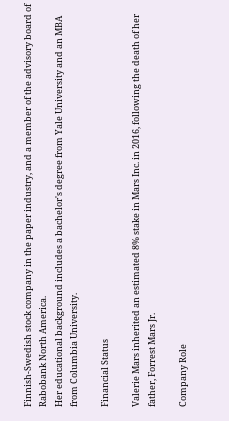Finnish-Swedish stock company in the paper industry, and a member of the advisory board of Rabobank North America.
Her educational background includes a bachelor's degree from Yale University and an MBA from Columbia University.

Financial Status

Valerie Mars inherited an estimated 8% stake in Mars Inc. in 2016, following the death of her father, Forrest Mars Jr.

Company Role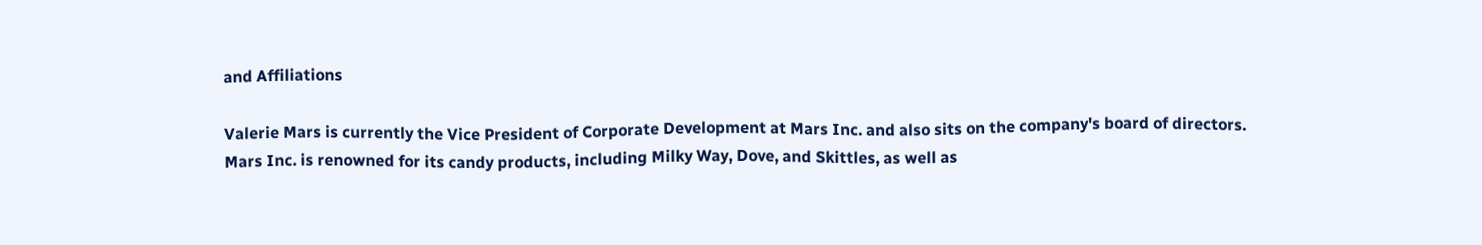and Affiliations

Valerie Mars is currently the Vice President of Corporate Development at Mars Inc. and also sits on the company's board of directors.
Mars Inc. is renowned for its candy products, including Milky Way, Dove, and Skittles, as well as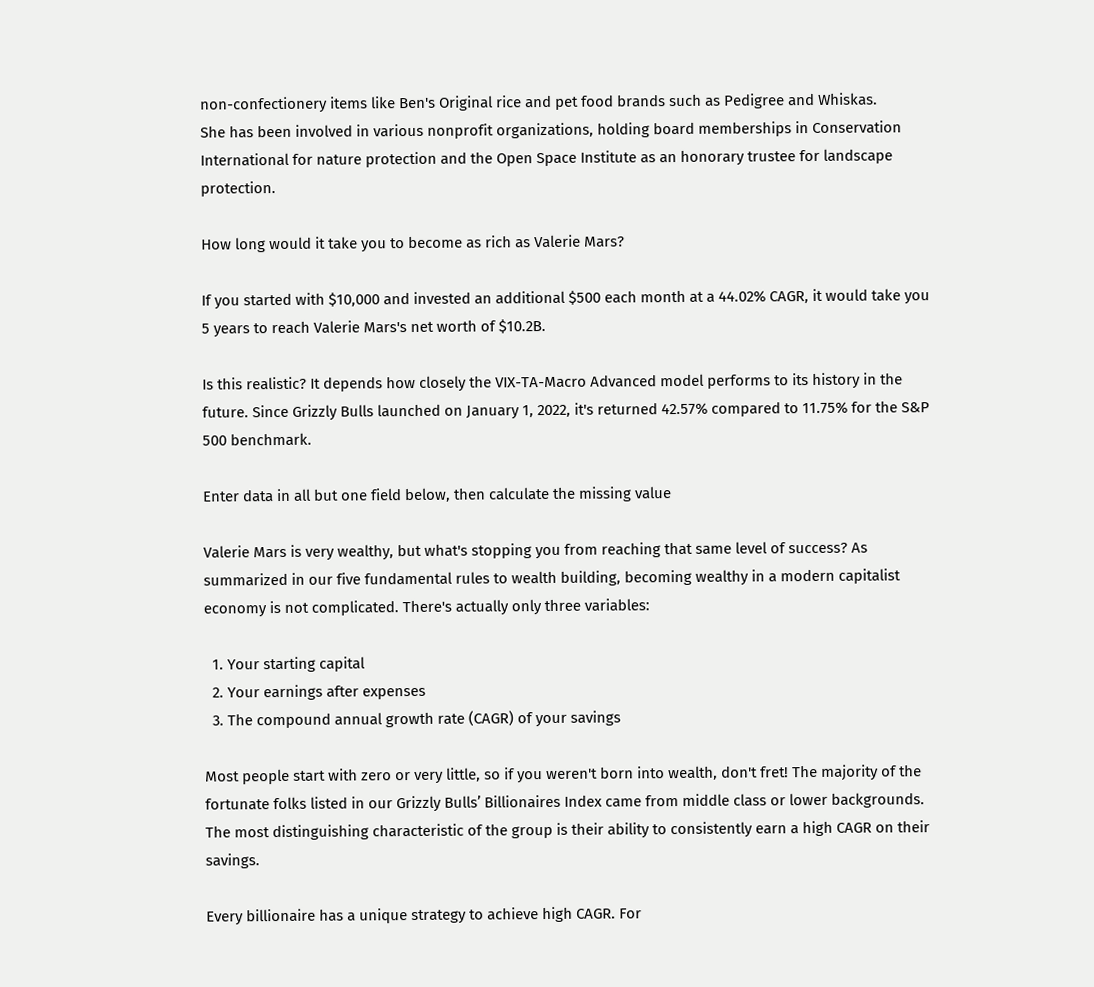non-confectionery items like Ben's Original rice and pet food brands such as Pedigree and Whiskas.
She has been involved in various nonprofit organizations, holding board memberships in Conservation International for nature protection and the Open Space Institute as an honorary trustee for landscape protection.

How long would it take you to become as rich as Valerie Mars?

If you started with $10,000 and invested an additional $500 each month at a 44.02% CAGR, it would take you 5 years to reach Valerie Mars's net worth of $10.2B.

Is this realistic? It depends how closely the VIX-TA-Macro Advanced model performs to its history in the future. Since Grizzly Bulls launched on January 1, 2022, it's returned 42.57% compared to 11.75% for the S&P 500 benchmark.

Enter data in all but one field below, then calculate the missing value

Valerie Mars is very wealthy, but what's stopping you from reaching that same level of success? As summarized in our five fundamental rules to wealth building, becoming wealthy in a modern capitalist economy is not complicated. There's actually only three variables:

  1. Your starting capital
  2. Your earnings after expenses
  3. The compound annual growth rate (CAGR) of your savings

Most people start with zero or very little, so if you weren't born into wealth, don't fret! The majority of the fortunate folks listed in our Grizzly Bulls’ Billionaires Index came from middle class or lower backgrounds. The most distinguishing characteristic of the group is their ability to consistently earn a high CAGR on their savings.

Every billionaire has a unique strategy to achieve high CAGR. For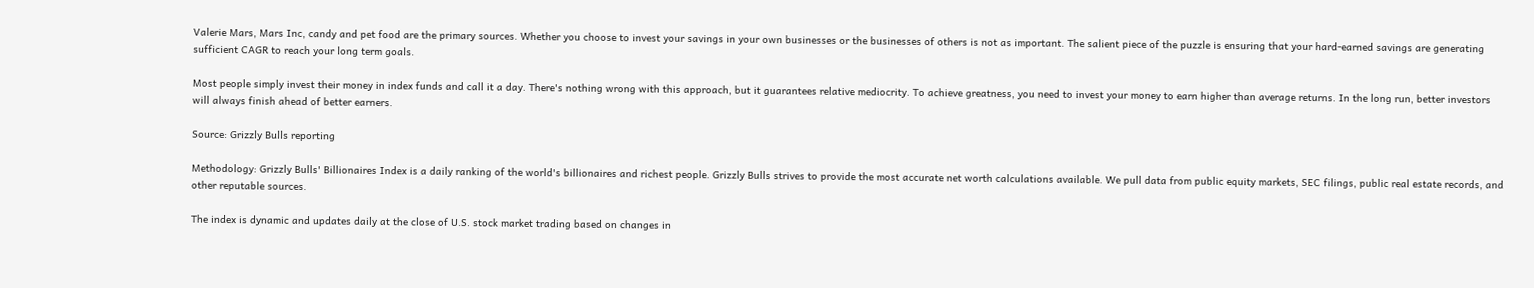Valerie Mars, Mars Inc, candy and pet food are the primary sources. Whether you choose to invest your savings in your own businesses or the businesses of others is not as important. The salient piece of the puzzle is ensuring that your hard-earned savings are generating sufficient CAGR to reach your long term goals.

Most people simply invest their money in index funds and call it a day. There's nothing wrong with this approach, but it guarantees relative mediocrity. To achieve greatness, you need to invest your money to earn higher than average returns. In the long run, better investors will always finish ahead of better earners.

Source: Grizzly Bulls reporting

Methodology: Grizzly Bulls' Billionaires Index is a daily ranking of the world's billionaires and richest people. Grizzly Bulls strives to provide the most accurate net worth calculations available. We pull data from public equity markets, SEC filings, public real estate records, and other reputable sources.

The index is dynamic and updates daily at the close of U.S. stock market trading based on changes in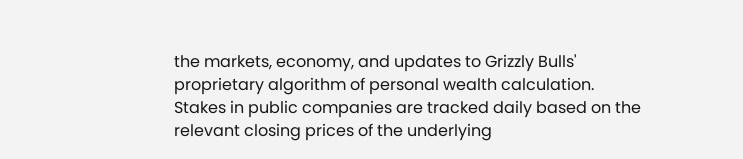the markets, economy, and updates to Grizzly Bulls' proprietary algorithm of personal wealth calculation. Stakes in public companies are tracked daily based on the relevant closing prices of the underlying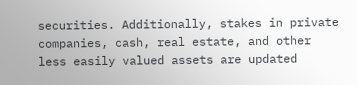securities. Additionally, stakes in private companies, cash, real estate, and other less easily valued assets are updated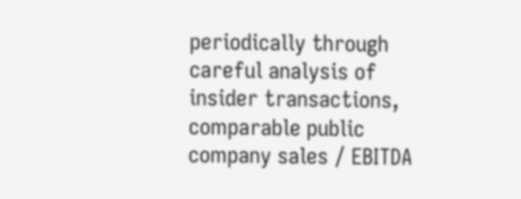periodically through careful analysis of insider transactions, comparable public company sales / EBITDA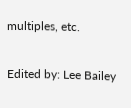multiples, etc.

Edited by: Lee Bailey